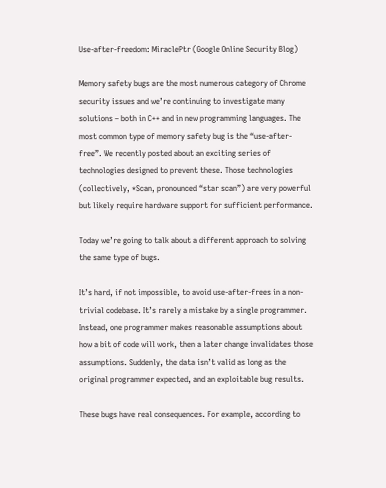Use-after-freedom: MiraclePtr (Google Online Security Blog)

Memory safety bugs are the most numerous category of Chrome security issues and we’re continuing to investigate many solutions – both in C++ and in new programming languages. The most common type of memory safety bug is the “use-after-free”. We recently posted about an exciting series of technologies designed to prevent these. Those technologies (collectively, *Scan, pronounced “star scan”) are very powerful but likely require hardware support for sufficient performance.

Today we’re going to talk about a different approach to solving the same type of bugs.

It’s hard, if not impossible, to avoid use-after-frees in a non-trivial codebase. It’s rarely a mistake by a single programmer. Instead, one programmer makes reasonable assumptions about how a bit of code will work, then a later change invalidates those assumptions. Suddenly, the data isn’t valid as long as the original programmer expected, and an exploitable bug results.

These bugs have real consequences. For example, according to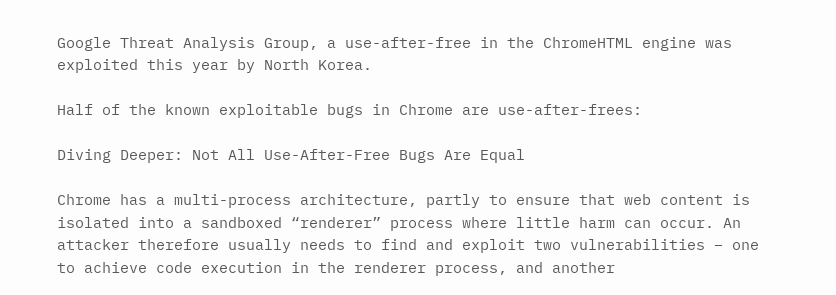Google Threat Analysis Group, a use-after-free in the ChromeHTML engine was exploited this year by North Korea.

Half of the known exploitable bugs in Chrome are use-after-frees:

Diving Deeper: Not All Use-After-Free Bugs Are Equal

Chrome has a multi-process architecture, partly to ensure that web content is isolated into a sandboxed “renderer” process where little harm can occur. An attacker therefore usually needs to find and exploit two vulnerabilities – one to achieve code execution in the renderer process, and another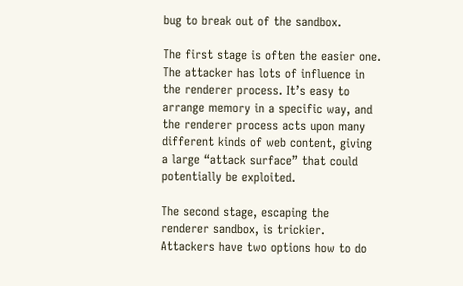bug to break out of the sandbox.

The first stage is often the easier one. The attacker has lots of influence in the renderer process. It’s easy to arrange memory in a specific way, and the renderer process acts upon many different kinds of web content, giving a large “attack surface” that could potentially be exploited.

The second stage, escaping the renderer sandbox, is trickier. Attackers have two options how to do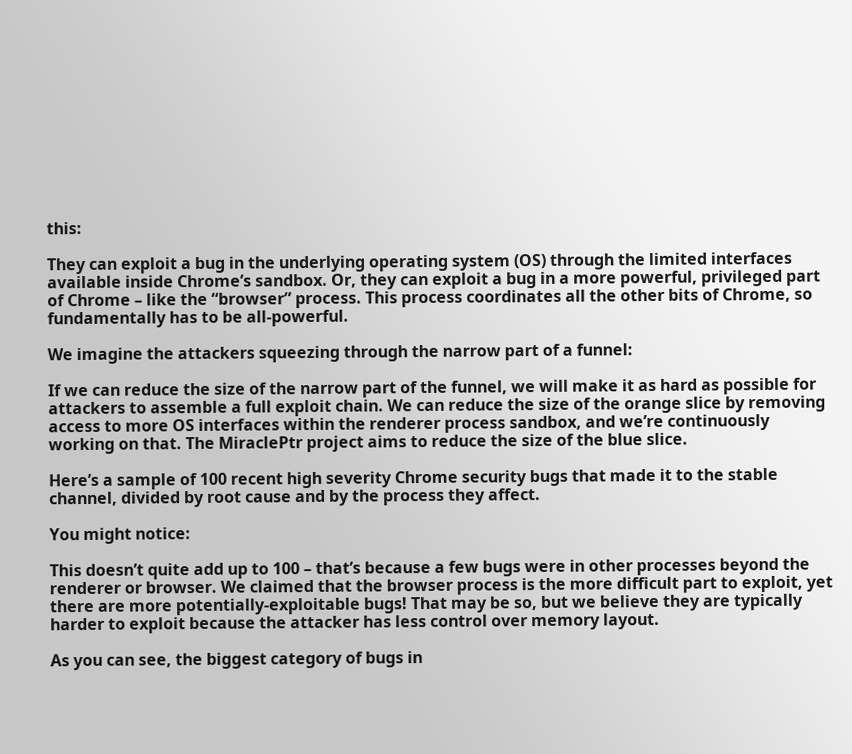this:

They can exploit a bug in the underlying operating system (OS) through the limited interfaces available inside Chrome’s sandbox. Or, they can exploit a bug in a more powerful, privileged part of Chrome – like the “browser” process. This process coordinates all the other bits of Chrome, so fundamentally has to be all-powerful.

We imagine the attackers squeezing through the narrow part of a funnel:

If we can reduce the size of the narrow part of the funnel, we will make it as hard as possible for attackers to assemble a full exploit chain. We can reduce the size of the orange slice by removing access to more OS interfaces within the renderer process sandbox, and we’re continuously working on that. The MiraclePtr project aims to reduce the size of the blue slice.

Here’s a sample of 100 recent high severity Chrome security bugs that made it to the stable channel, divided by root cause and by the process they affect.

You might notice:

This doesn’t quite add up to 100 – that’s because a few bugs were in other processes beyond the renderer or browser. We claimed that the browser process is the more difficult part to exploit, yet there are more potentially-exploitable bugs! That may be so, but we believe they are typically harder to exploit because the attacker has less control over memory layout.

As you can see, the biggest category of bugs in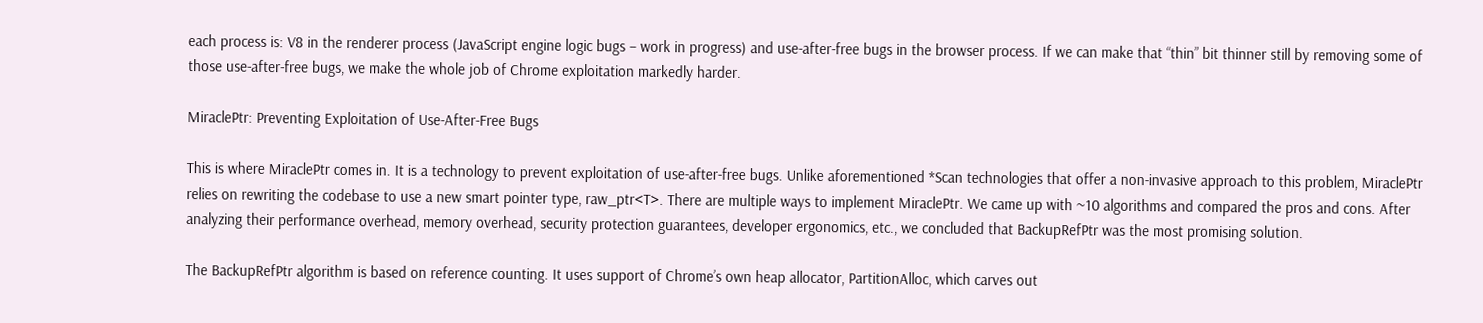each process is: V8 in the renderer process (JavaScript engine logic bugs – work in progress) and use-after-free bugs in the browser process. If we can make that “thin” bit thinner still by removing some of those use-after-free bugs, we make the whole job of Chrome exploitation markedly harder.

MiraclePtr: Preventing Exploitation of Use-After-Free Bugs

This is where MiraclePtr comes in. It is a technology to prevent exploitation of use-after-free bugs. Unlike aforementioned *Scan technologies that offer a non-invasive approach to this problem, MiraclePtr relies on rewriting the codebase to use a new smart pointer type, raw_ptr<T>. There are multiple ways to implement MiraclePtr. We came up with ~10 algorithms and compared the pros and cons. After analyzing their performance overhead, memory overhead, security protection guarantees, developer ergonomics, etc., we concluded that BackupRefPtr was the most promising solution.

The BackupRefPtr algorithm is based on reference counting. It uses support of Chrome’s own heap allocator, PartitionAlloc, which carves out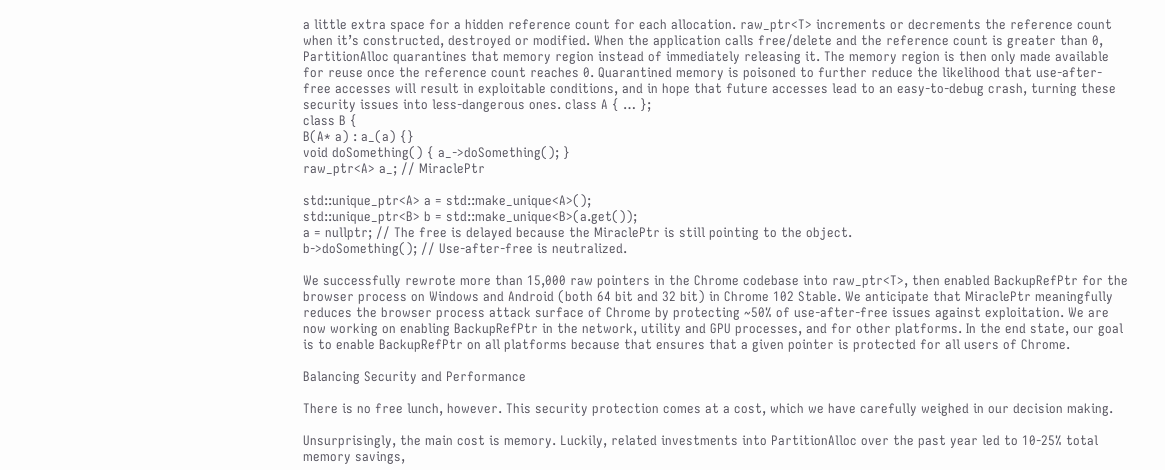a little extra space for a hidden reference count for each allocation. raw_ptr<T> increments or decrements the reference count when it’s constructed, destroyed or modified. When the application calls free/delete and the reference count is greater than 0, PartitionAlloc quarantines that memory region instead of immediately releasing it. The memory region is then only made available for reuse once the reference count reaches 0. Quarantined memory is poisoned to further reduce the likelihood that use-after-free accesses will result in exploitable conditions, and in hope that future accesses lead to an easy-to-debug crash, turning these security issues into less-dangerous ones. class A { … };
class B {
B(A* a) : a_(a) {}
void doSomething() { a_->doSomething(); }
raw_ptr<A> a_; // MiraclePtr

std::unique_ptr<A> a = std::make_unique<A>();
std::unique_ptr<B> b = std::make_unique<B>(a.get());
a = nullptr; // The free is delayed because the MiraclePtr is still pointing to the object.
b->doSomething(); // Use-after-free is neutralized.

We successfully rewrote more than 15,000 raw pointers in the Chrome codebase into raw_ptr<T>, then enabled BackupRefPtr for the browser process on Windows and Android (both 64 bit and 32 bit) in Chrome 102 Stable. We anticipate that MiraclePtr meaningfully reduces the browser process attack surface of Chrome by protecting ~50% of use-after-free issues against exploitation. We are now working on enabling BackupRefPtr in the network, utility and GPU processes, and for other platforms. In the end state, our goal is to enable BackupRefPtr on all platforms because that ensures that a given pointer is protected for all users of Chrome.

Balancing Security and Performance

There is no free lunch, however. This security protection comes at a cost, which we have carefully weighed in our decision making.

Unsurprisingly, the main cost is memory. Luckily, related investments into PartitionAlloc over the past year led to 10-25% total memory savings,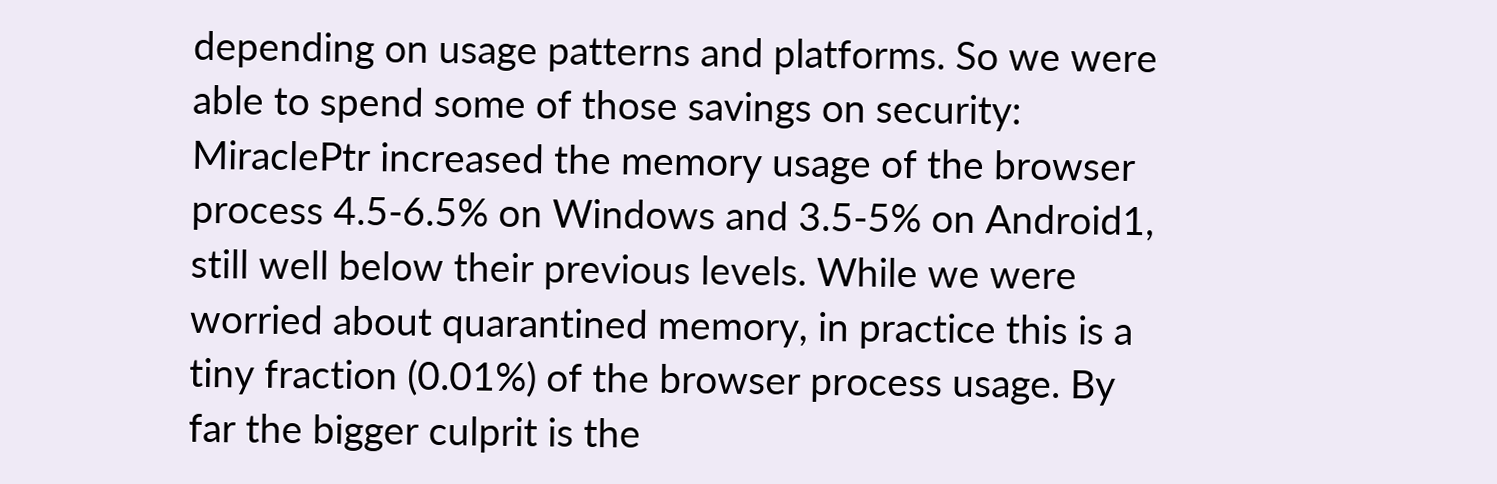depending on usage patterns and platforms. So we were able to spend some of those savings on security: MiraclePtr increased the memory usage of the browser process 4.5-6.5% on Windows and 3.5-5% on Android1, still well below their previous levels. While we were worried about quarantined memory, in practice this is a tiny fraction (0.01%) of the browser process usage. By far the bigger culprit is the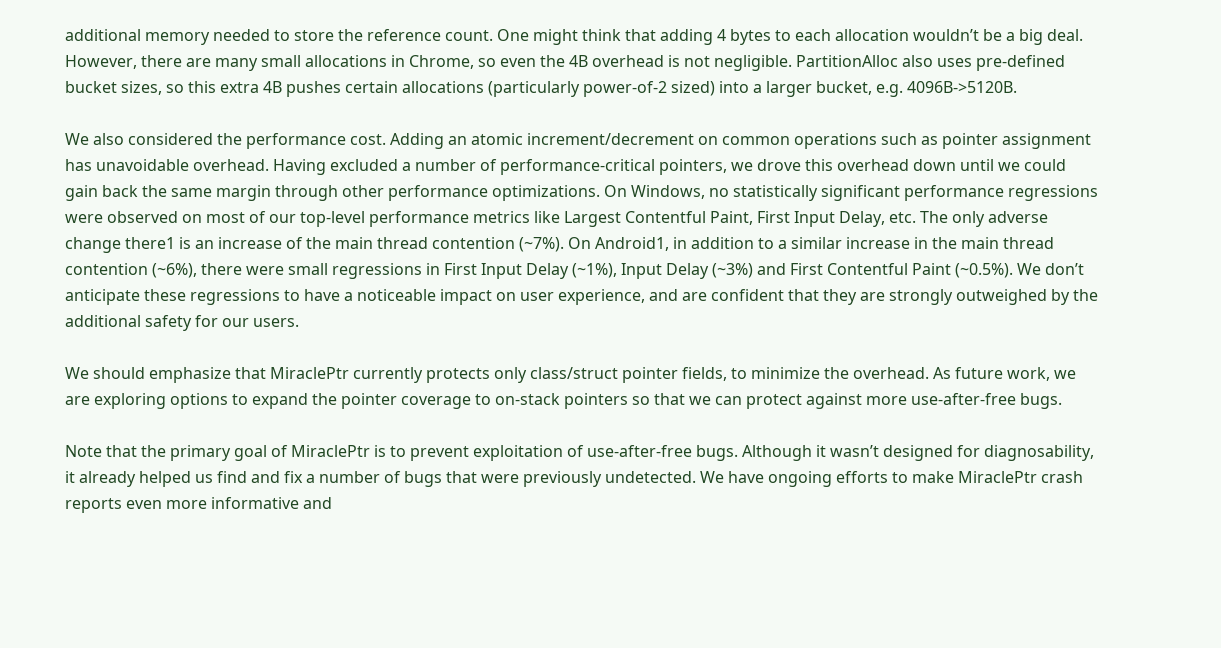additional memory needed to store the reference count. One might think that adding 4 bytes to each allocation wouldn’t be a big deal. However, there are many small allocations in Chrome, so even the 4B overhead is not negligible. PartitionAlloc also uses pre-defined bucket sizes, so this extra 4B pushes certain allocations (particularly power-of-2 sized) into a larger bucket, e.g. 4096B->5120B.

We also considered the performance cost. Adding an atomic increment/decrement on common operations such as pointer assignment has unavoidable overhead. Having excluded a number of performance-critical pointers, we drove this overhead down until we could gain back the same margin through other performance optimizations. On Windows, no statistically significant performance regressions were observed on most of our top-level performance metrics like Largest Contentful Paint, First Input Delay, etc. The only adverse change there1 is an increase of the main thread contention (~7%). On Android1, in addition to a similar increase in the main thread contention (~6%), there were small regressions in First Input Delay (~1%), Input Delay (~3%) and First Contentful Paint (~0.5%). We don’t anticipate these regressions to have a noticeable impact on user experience, and are confident that they are strongly outweighed by the additional safety for our users.

We should emphasize that MiraclePtr currently protects only class/struct pointer fields, to minimize the overhead. As future work, we are exploring options to expand the pointer coverage to on-stack pointers so that we can protect against more use-after-free bugs.

Note that the primary goal of MiraclePtr is to prevent exploitation of use-after-free bugs. Although it wasn’t designed for diagnosability, it already helped us find and fix a number of bugs that were previously undetected. We have ongoing efforts to make MiraclePtr crash reports even more informative and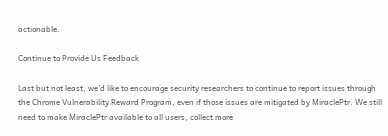actionable.

Continue to Provide Us Feedback

Last but not least, we’d like to encourage security researchers to continue to report issues through the Chrome Vulnerability Reward Program, even if those issues are mitigated by MiraclePtr. We still need to make MiraclePtr available to all users, collect more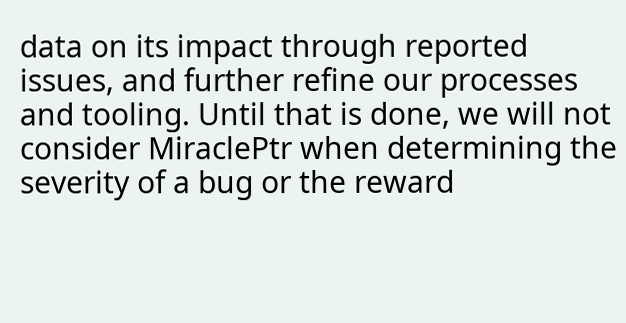data on its impact through reported issues, and further refine our processes and tooling. Until that is done, we will not consider MiraclePtr when determining the severity of a bug or the reward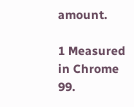amount.

1 Measured in Chrome 99.